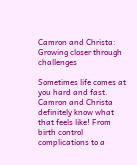Camron and Christa: Growing closer through challenges

Sometimes life comes at you hard and fast. Camron and Christa definitely know what that feels like! From birth control complications to a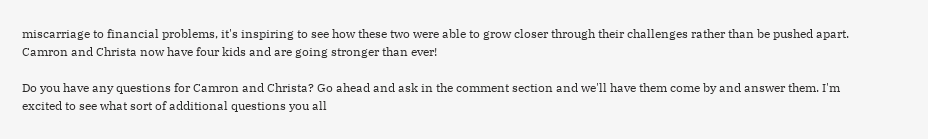miscarriage to financial problems, it's inspiring to see how these two were able to grow closer through their challenges rather than be pushed apart. Camron and Christa now have four kids and are going stronger than ever!

Do you have any questions for Camron and Christa? Go ahead and ask in the comment section and we'll have them come by and answer them. I'm excited to see what sort of additional questions you all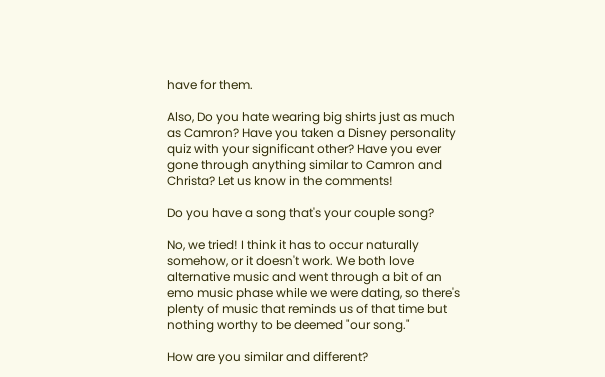have for them.

Also, Do you hate wearing big shirts just as much as Camron? Have you taken a Disney personality quiz with your significant other? Have you ever gone through anything similar to Camron and Christa? Let us know in the comments!

Do you have a song that's your couple song?

No, we tried! I think it has to occur naturally somehow, or it doesn't work. We both love alternative music and went through a bit of an emo music phase while we were dating, so there's plenty of music that reminds us of that time but nothing worthy to be deemed "our song."

How are you similar and different?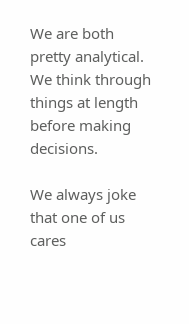We are both pretty analytical. We think through things at length before making decisions.

We always joke that one of us cares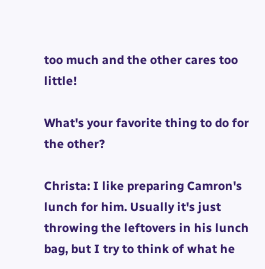too much and the other cares too little!

What's your favorite thing to do for the other?

Christa: I like preparing Camron's lunch for him. Usually it's just throwing the leftovers in his lunch bag, but I try to think of what he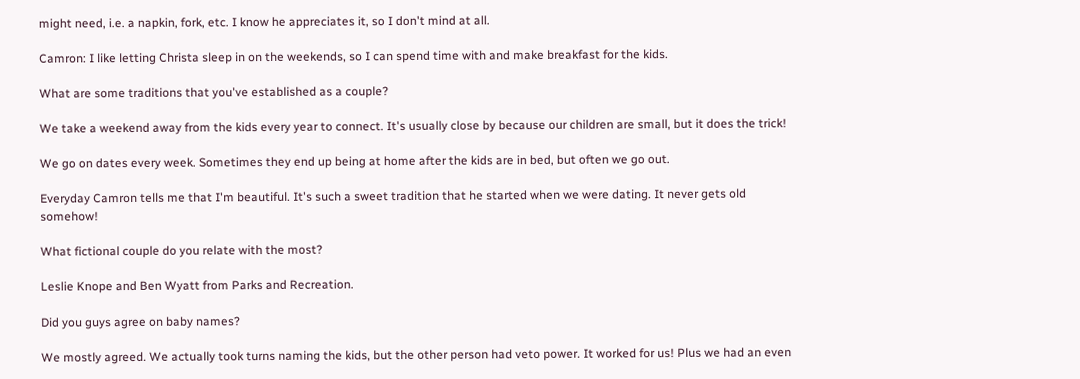might need, i.e. a napkin, fork, etc. I know he appreciates it, so I don't mind at all.

Camron: I like letting Christa sleep in on the weekends, so I can spend time with and make breakfast for the kids.

What are some traditions that you've established as a couple?

We take a weekend away from the kids every year to connect. It's usually close by because our children are small, but it does the trick!

We go on dates every week. Sometimes they end up being at home after the kids are in bed, but often we go out.

Everyday Camron tells me that I'm beautiful. It's such a sweet tradition that he started when we were dating. It never gets old somehow!

What fictional couple do you relate with the most?

Leslie Knope and Ben Wyatt from Parks and Recreation.

Did you guys agree on baby names?

We mostly agreed. We actually took turns naming the kids, but the other person had veto power. It worked for us! Plus we had an even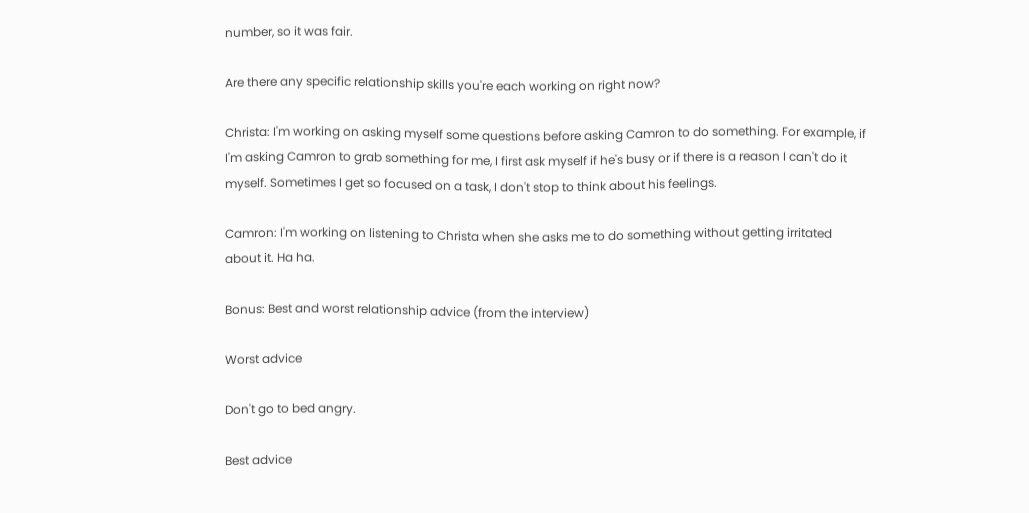number, so it was fair.

Are there any specific relationship skills you're each working on right now?

Christa: I'm working on asking myself some questions before asking Camron to do something. For example, if I'm asking Camron to grab something for me, I first ask myself if he's busy or if there is a reason I can't do it myself. Sometimes I get so focused on a task, I don't stop to think about his feelings.

Camron: I'm working on listening to Christa when she asks me to do something without getting irritated about it. Ha ha.

Bonus: Best and worst relationship advice (from the interview)

Worst advice

Don't go to bed angry.

Best advice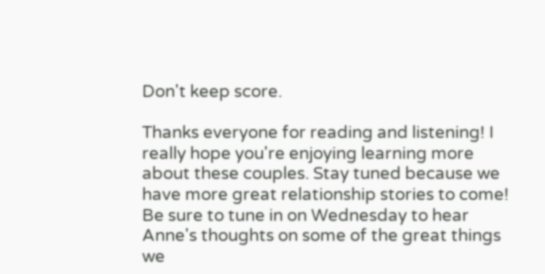Don't keep score.

Thanks everyone for reading and listening! I really hope you're enjoying learning more about these couples. Stay tuned because we have more great relationship stories to come! Be sure to tune in on Wednesday to hear Anne's thoughts on some of the great things we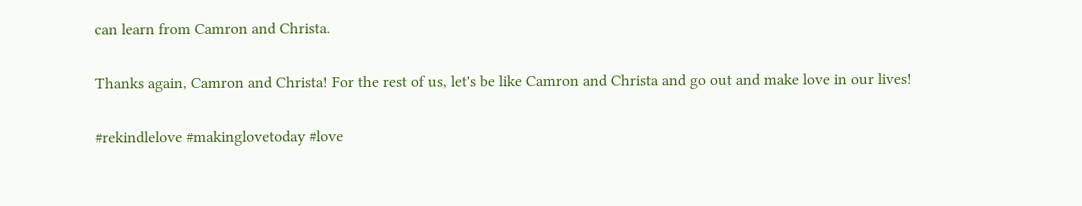can learn from Camron and Christa.

Thanks again, Camron and Christa! For the rest of us, let's be like Camron and Christa and go out and make love in our lives!

#rekindlelove #makinglovetoday #love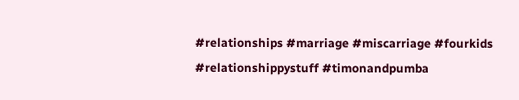#relationships #marriage #miscarriage #fourkids #relationshippystuff #timonandpumba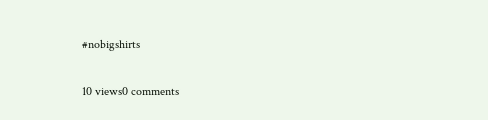#nobigshirts

10 views0 comments